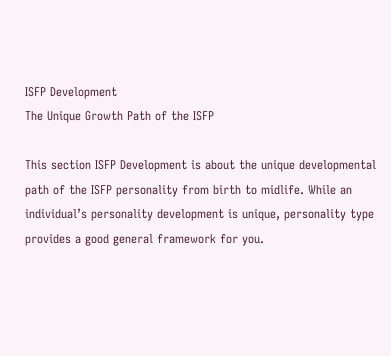ISFP Development
The Unique Growth Path of the ISFP

This section ISFP Development is about the unique developmental path of the ISFP personality from birth to midlife. While an individual’s personality development is unique, personality type provides a good general framework for you.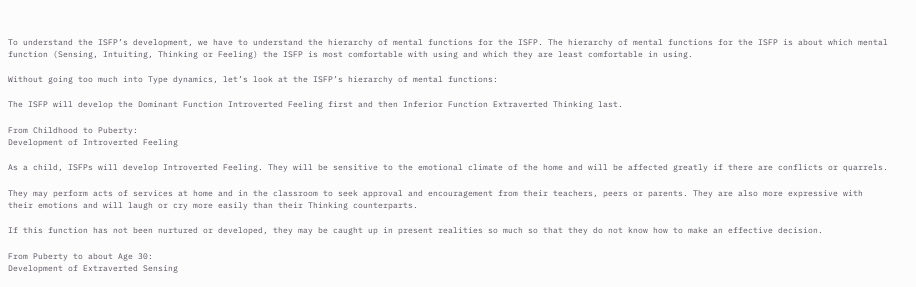To understand the ISFP’s development, we have to understand the hierarchy of mental functions for the ISFP. The hierarchy of mental functions for the ISFP is about which mental function (Sensing, Intuiting, Thinking or Feeling) the ISFP is most comfortable with using and which they are least comfortable in using.

Without going too much into Type dynamics, let’s look at the ISFP’s hierarchy of mental functions:

The ISFP will develop the Dominant Function Introverted Feeling first and then Inferior Function Extraverted Thinking last.

From Childhood to Puberty:
Development of Introverted Feeling

As a child, ISFPs will develop Introverted Feeling. They will be sensitive to the emotional climate of the home and will be affected greatly if there are conflicts or quarrels.

They may perform acts of services at home and in the classroom to seek approval and encouragement from their teachers, peers or parents. They are also more expressive with their emotions and will laugh or cry more easily than their Thinking counterparts.

If this function has not been nurtured or developed, they may be caught up in present realities so much so that they do not know how to make an effective decision.

From Puberty to about Age 30:
Development of Extraverted Sensing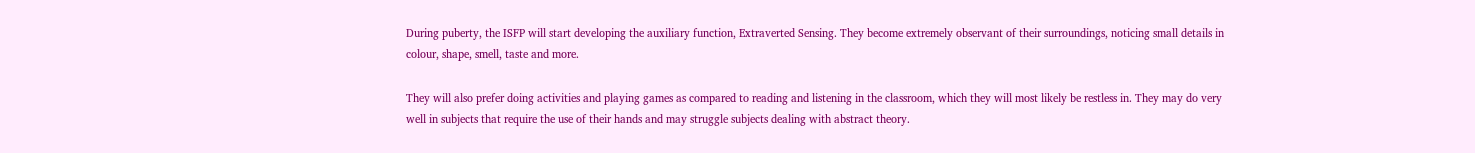During puberty, the ISFP will start developing the auxiliary function, Extraverted Sensing. They become extremely observant of their surroundings, noticing small details in colour, shape, smell, taste and more.

They will also prefer doing activities and playing games as compared to reading and listening in the classroom, which they will most likely be restless in. They may do very well in subjects that require the use of their hands and may struggle subjects dealing with abstract theory.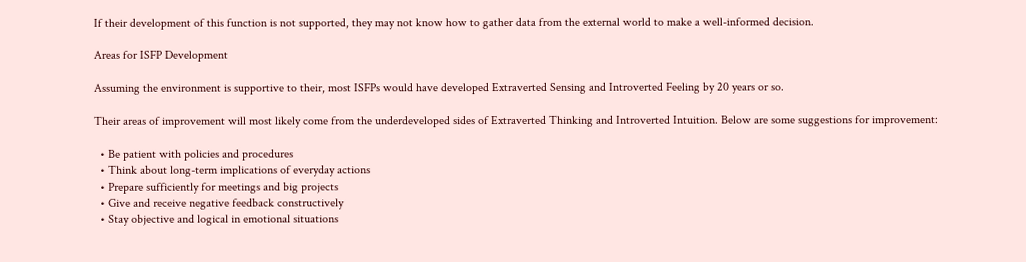If their development of this function is not supported, they may not know how to gather data from the external world to make a well-informed decision.

Areas for ISFP Development

Assuming the environment is supportive to their, most ISFPs would have developed Extraverted Sensing and Introverted Feeling by 20 years or so.

Their areas of improvement will most likely come from the underdeveloped sides of Extraverted Thinking and Introverted Intuition. Below are some suggestions for improvement:

  • Be patient with policies and procedures
  • Think about long-term implications of everyday actions
  • Prepare sufficiently for meetings and big projects
  • Give and receive negative feedback constructively
  • Stay objective and logical in emotional situations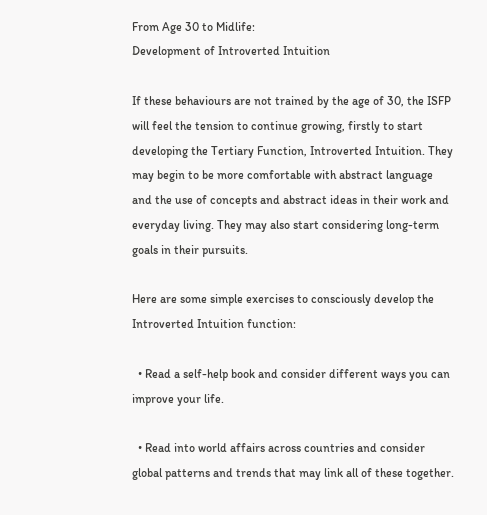From Age 30 to Midlife:
Development of Introverted Intuition

If these behaviours are not trained by the age of 30, the ISFP will feel the tension to continue growing, firstly to start developing the Tertiary Function, Introverted Intuition. They may begin to be more comfortable with abstract language and the use of concepts and abstract ideas in their work and everyday living. They may also start considering long-term goals in their pursuits.

Here are some simple exercises to consciously develop the Introverted Intuition function:

  • Read a self-help book and consider different ways you can improve your life.

  • Read into world affairs across countries and consider global patterns and trends that may link all of these together.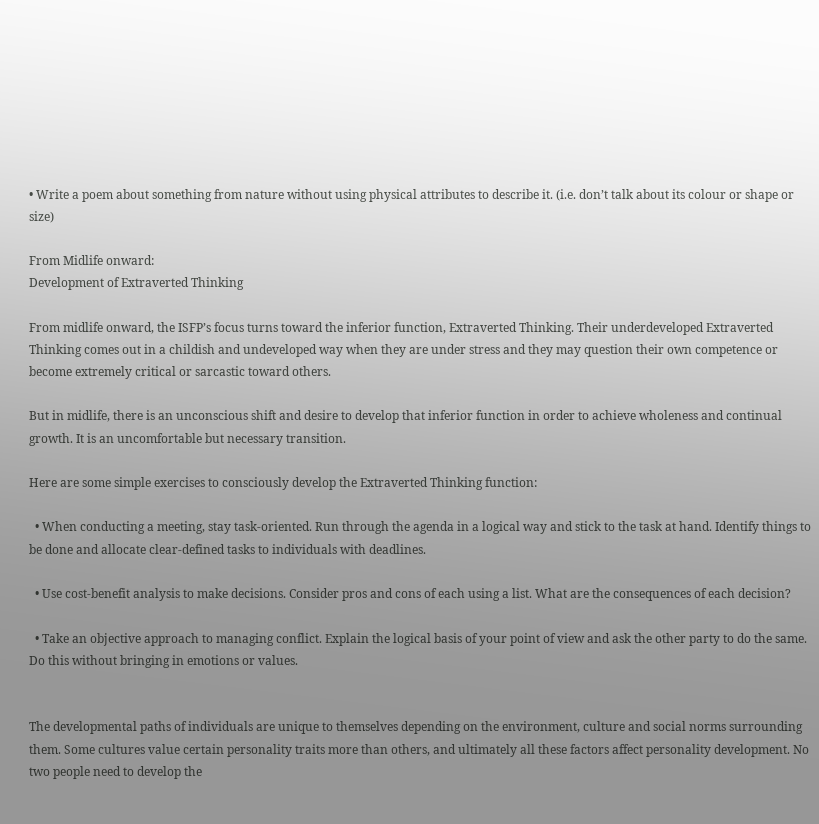• Write a poem about something from nature without using physical attributes to describe it. (i.e. don’t talk about its colour or shape or size)

From Midlife onward:
Development of Extraverted Thinking

From midlife onward, the ISFP’s focus turns toward the inferior function, Extraverted Thinking. Their underdeveloped Extraverted Thinking comes out in a childish and undeveloped way when they are under stress and they may question their own competence or become extremely critical or sarcastic toward others.

But in midlife, there is an unconscious shift and desire to develop that inferior function in order to achieve wholeness and continual growth. It is an uncomfortable but necessary transition.

Here are some simple exercises to consciously develop the Extraverted Thinking function:

  • When conducting a meeting, stay task-oriented. Run through the agenda in a logical way and stick to the task at hand. Identify things to be done and allocate clear-defined tasks to individuals with deadlines.

  • Use cost-benefit analysis to make decisions. Consider pros and cons of each using a list. What are the consequences of each decision?

  • Take an objective approach to managing conflict. Explain the logical basis of your point of view and ask the other party to do the same. Do this without bringing in emotions or values.


The developmental paths of individuals are unique to themselves depending on the environment, culture and social norms surrounding them. Some cultures value certain personality traits more than others, and ultimately all these factors affect personality development. No two people need to develop the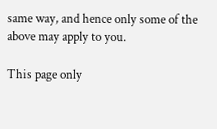same way, and hence only some of the above may apply to you.

This page only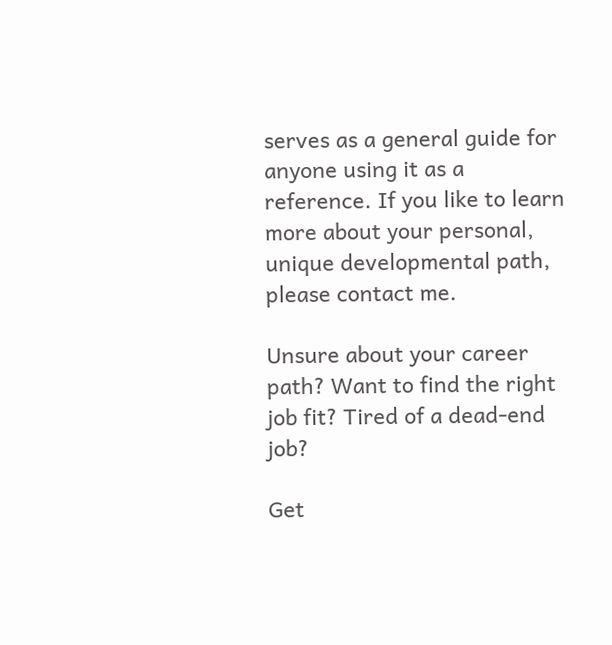serves as a general guide for anyone using it as a reference. If you like to learn more about your personal, unique developmental path, please contact me.

Unsure about your career path? Want to find the right job fit? Tired of a dead-end job?

Get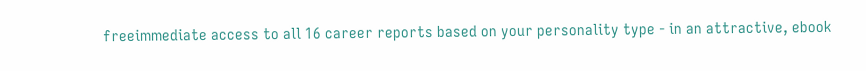freeimmediate access to all 16 career reports based on your personality type - in an attractive, ebook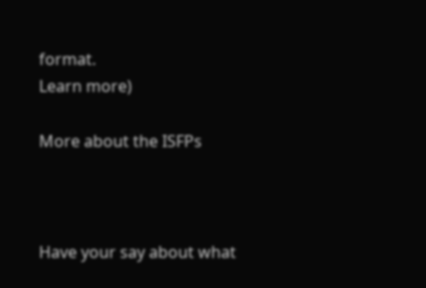format.
Learn more)

More about the ISFPs



Have your say about what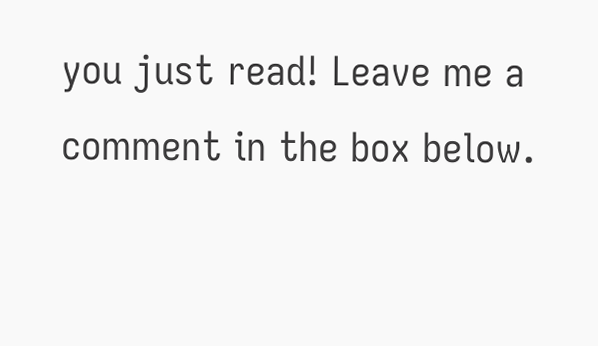you just read! Leave me a comment in the box below.